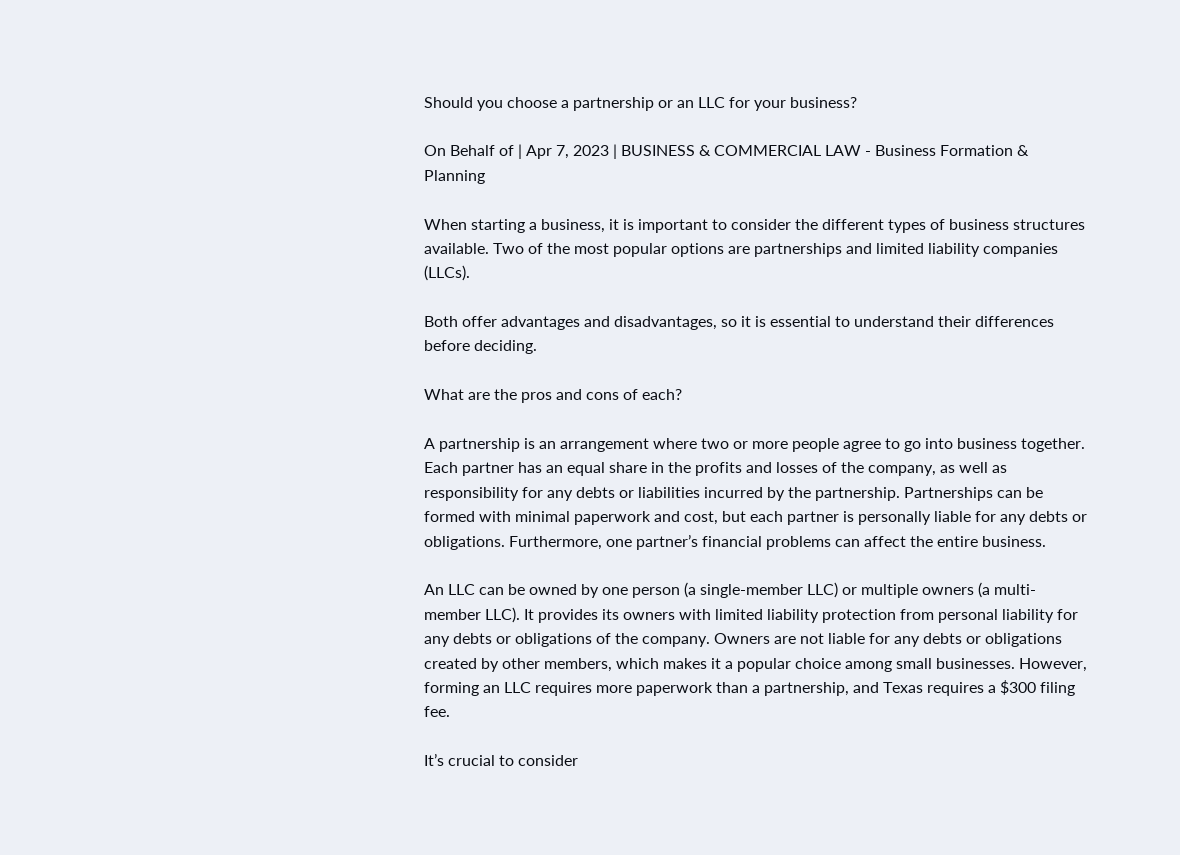Should you choose a partnership or an LLC for your business?

On Behalf of | Apr 7, 2023 | BUSINESS & COMMERCIAL LAW - Business Formation & Planning

When starting a business, it is important to consider the different types of business structures available. Two of the most popular options are partnerships and limited liability companies (LLCs).

Both offer advantages and disadvantages, so it is essential to understand their differences before deciding.

What are the pros and cons of each?

A partnership is an arrangement where two or more people agree to go into business together. Each partner has an equal share in the profits and losses of the company, as well as responsibility for any debts or liabilities incurred by the partnership. Partnerships can be formed with minimal paperwork and cost, but each partner is personally liable for any debts or obligations. Furthermore, one partner’s financial problems can affect the entire business.

An LLC can be owned by one person (a single-member LLC) or multiple owners (a multi-member LLC). It provides its owners with limited liability protection from personal liability for any debts or obligations of the company. Owners are not liable for any debts or obligations created by other members, which makes it a popular choice among small businesses. However, forming an LLC requires more paperwork than a partnership, and Texas requires a $300 filing fee.

It’s crucial to consider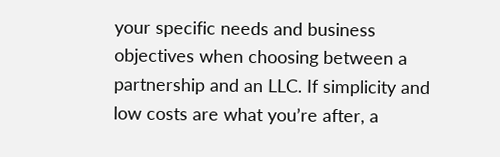your specific needs and business objectives when choosing between a partnership and an LLC. If simplicity and low costs are what you’re after, a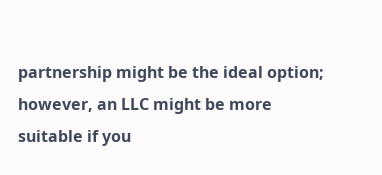partnership might be the ideal option; however, an LLC might be more suitable if you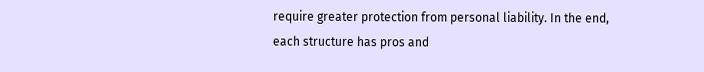require greater protection from personal liability. In the end, each structure has pros and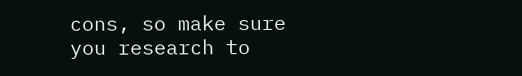cons, so make sure you research to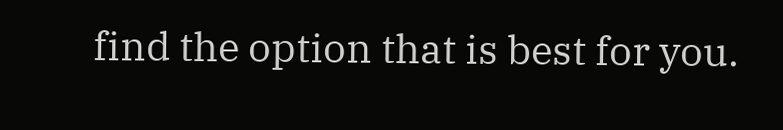find the option that is best for you.